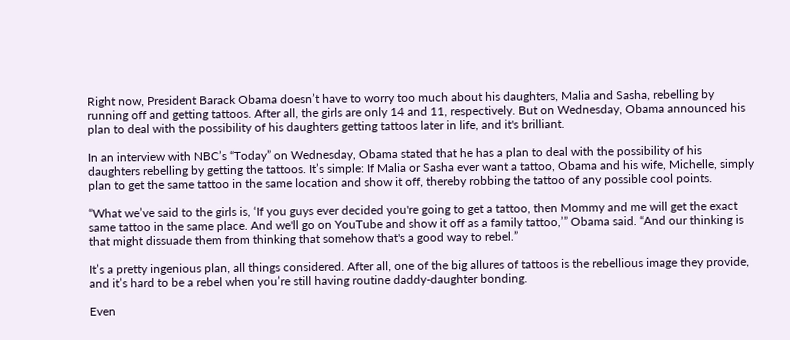Right now, President Barack Obama doesn’t have to worry too much about his daughters, Malia and Sasha, rebelling by running off and getting tattoos. After all, the girls are only 14 and 11, respectively. But on Wednesday, Obama announced his plan to deal with the possibility of his daughters getting tattoos later in life, and it's brilliant.

In an interview with NBC’s “Today” on Wednesday, Obama stated that he has a plan to deal with the possibility of his daughters rebelling by getting the tattoos. It’s simple: If Malia or Sasha ever want a tattoo, Obama and his wife, Michelle, simply plan to get the same tattoo in the same location and show it off, thereby robbing the tattoo of any possible cool points.

“What we’ve said to the girls is, ‘If you guys ever decided you're going to get a tattoo, then Mommy and me will get the exact same tattoo in the same place. And we'll go on YouTube and show it off as a family tattoo,’” Obama said. “And our thinking is that might dissuade them from thinking that somehow that's a good way to rebel.”

It’s a pretty ingenious plan, all things considered. After all, one of the big allures of tattoos is the rebellious image they provide, and it’s hard to be a rebel when you’re still having routine daddy-daughter bonding.

Even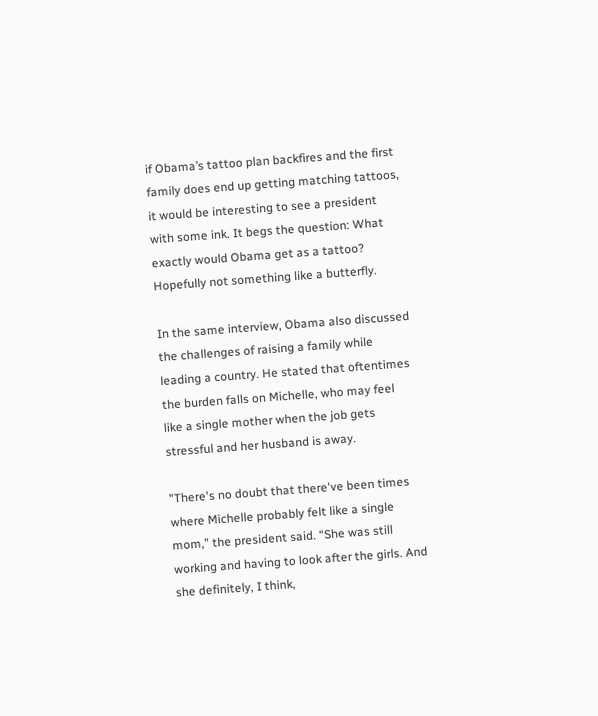if Obama’s tattoo plan backfires and the first family does end up getting matching tattoos, it would be interesting to see a president with some ink. It begs the question: What exactly would Obama get as a tattoo? Hopefully not something like a butterfly.

In the same interview, Obama also discussed the challenges of raising a family while leading a country. He stated that oftentimes the burden falls on Michelle, who may feel like a single mother when the job gets stressful and her husband is away.

"There's no doubt that there've been times where Michelle probably felt like a single mom,” the president said. “She was still working and having to look after the girls. And she definitely, I think,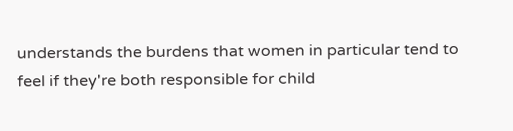understands the burdens that women in particular tend to feel if they're both responsible for child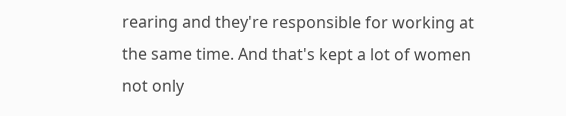rearing and they're responsible for working at the same time. And that's kept a lot of women not only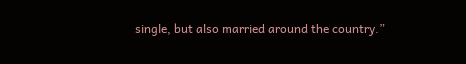single, but also married around the country.”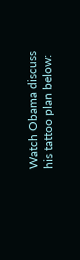Watch Obama discuss his tattoo plan below: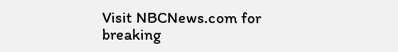Visit NBCNews.com for breaking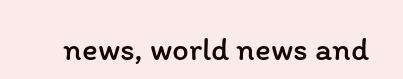news, world news and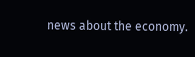news about the economy.